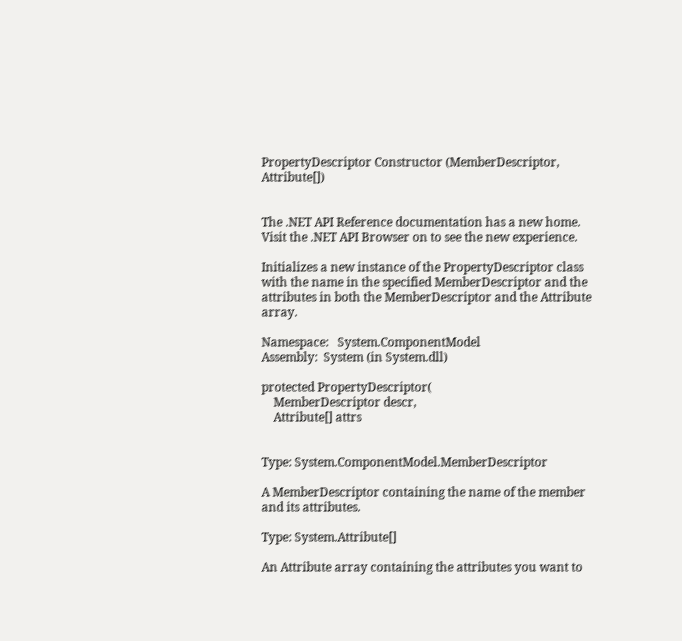PropertyDescriptor Constructor (MemberDescriptor, Attribute[])


The .NET API Reference documentation has a new home. Visit the .NET API Browser on to see the new experience.

Initializes a new instance of the PropertyDescriptor class with the name in the specified MemberDescriptor and the attributes in both the MemberDescriptor and the Attribute array.

Namespace:   System.ComponentModel
Assembly:  System (in System.dll)

protected PropertyDescriptor(
    MemberDescriptor descr,
    Attribute[] attrs


Type: System.ComponentModel.MemberDescriptor

A MemberDescriptor containing the name of the member and its attributes.

Type: System.Attribute[]

An Attribute array containing the attributes you want to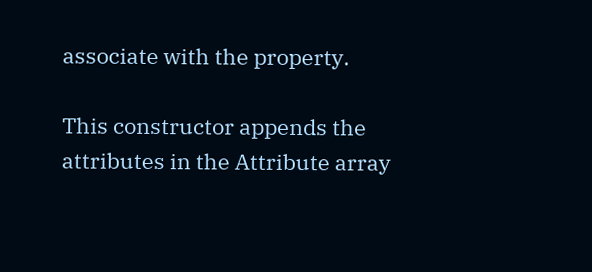associate with the property.

This constructor appends the attributes in the Attribute array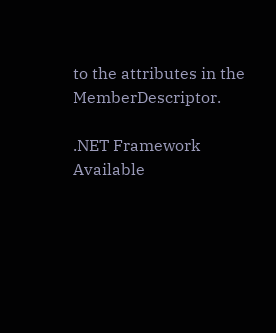to the attributes in the MemberDescriptor.

.NET Framework
Available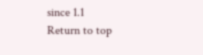since 1.1
Return to top